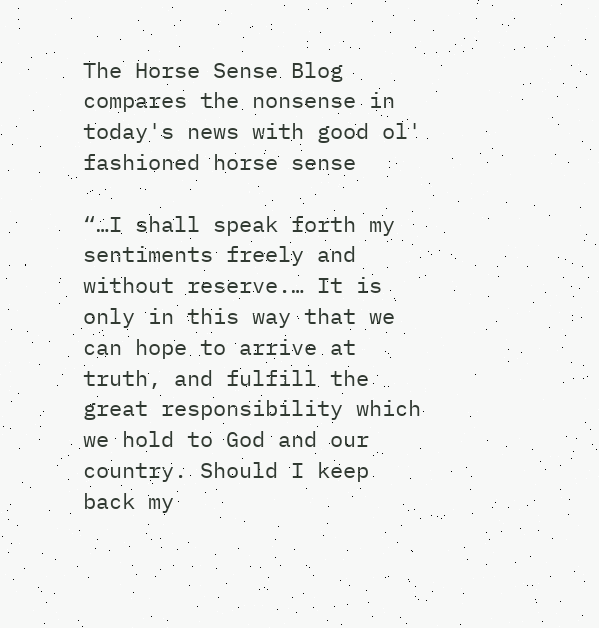The Horse Sense Blog compares the nonsense in today's news with good ol' fashioned horse sense

“…I shall speak forth my sentiments freely and without reserve.… It is only in this way that we can hope to arrive at truth, and fulfill the great responsibility which we hold to God and our country. Should I keep back my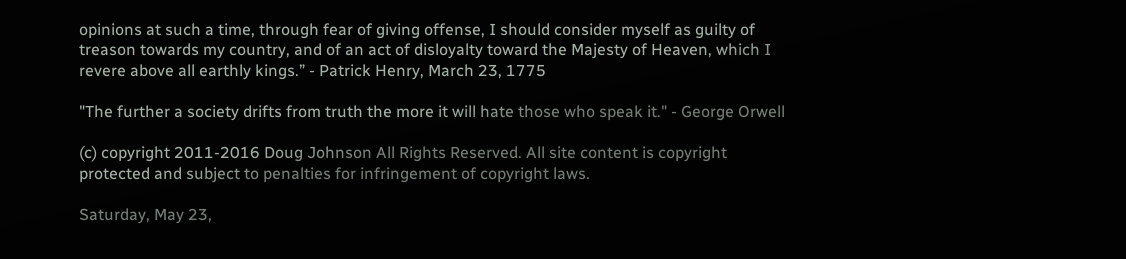opinions at such a time, through fear of giving offense, I should consider myself as guilty of treason towards my country, and of an act of disloyalty toward the Majesty of Heaven, which I revere above all earthly kings.” - Patrick Henry, March 23, 1775

"The further a society drifts from truth the more it will hate those who speak it." - George Orwell

(c) copyright 2011-2016 Doug Johnson All Rights Reserved. All site content is copyright protected and subject to penalties for infringement of copyright laws.

Saturday, May 23,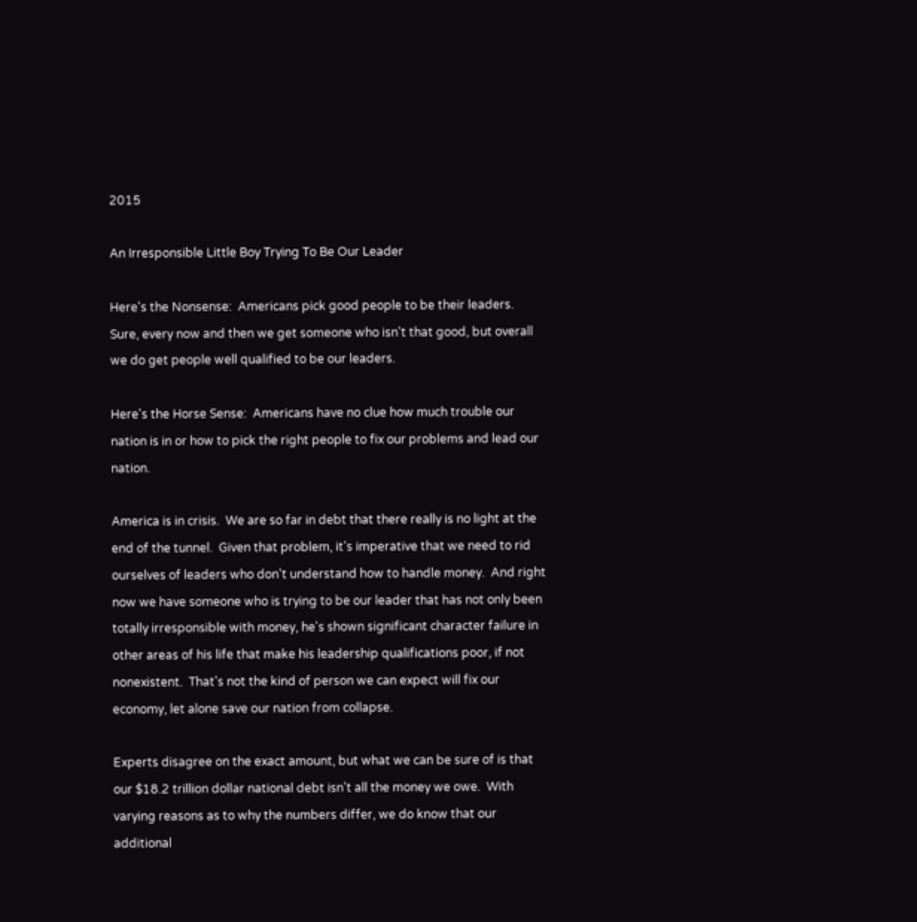2015

An Irresponsible Little Boy Trying To Be Our Leader

Here's the Nonsense:  Americans pick good people to be their leaders.  Sure, every now and then we get someone who isn't that good, but overall we do get people well qualified to be our leaders.

Here's the Horse Sense:  Americans have no clue how much trouble our nation is in or how to pick the right people to fix our problems and lead our nation.

America is in crisis.  We are so far in debt that there really is no light at the end of the tunnel.  Given that problem, it's imperative that we need to rid ourselves of leaders who don't understand how to handle money.  And right now we have someone who is trying to be our leader that has not only been totally irresponsible with money, he's shown significant character failure in other areas of his life that make his leadership qualifications poor, if not nonexistent.  That's not the kind of person we can expect will fix our economy, let alone save our nation from collapse.

Experts disagree on the exact amount, but what we can be sure of is that our $18.2 trillion dollar national debt isn't all the money we owe.  With varying reasons as to why the numbers differ, we do know that our additional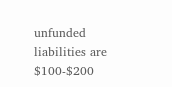unfunded liabilities are $100-$200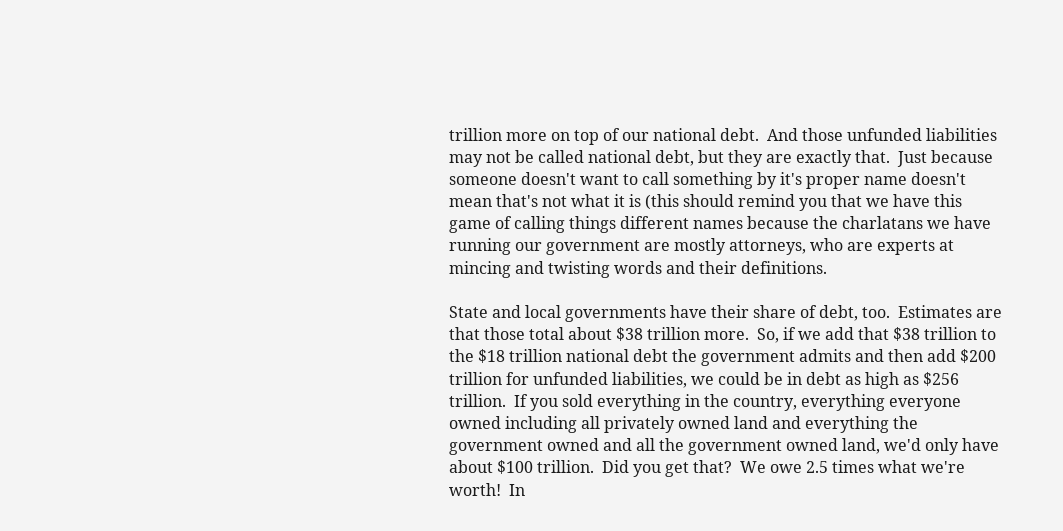trillion more on top of our national debt.  And those unfunded liabilities may not be called national debt, but they are exactly that.  Just because someone doesn't want to call something by it's proper name doesn't mean that's not what it is (this should remind you that we have this game of calling things different names because the charlatans we have running our government are mostly attorneys, who are experts at mincing and twisting words and their definitions.

State and local governments have their share of debt, too.  Estimates are that those total about $38 trillion more.  So, if we add that $38 trillion to the $18 trillion national debt the government admits and then add $200 trillion for unfunded liabilities, we could be in debt as high as $256 trillion.  If you sold everything in the country, everything everyone owned including all privately owned land and everything the government owned and all the government owned land, we'd only have about $100 trillion.  Did you get that?  We owe 2.5 times what we're worth!  In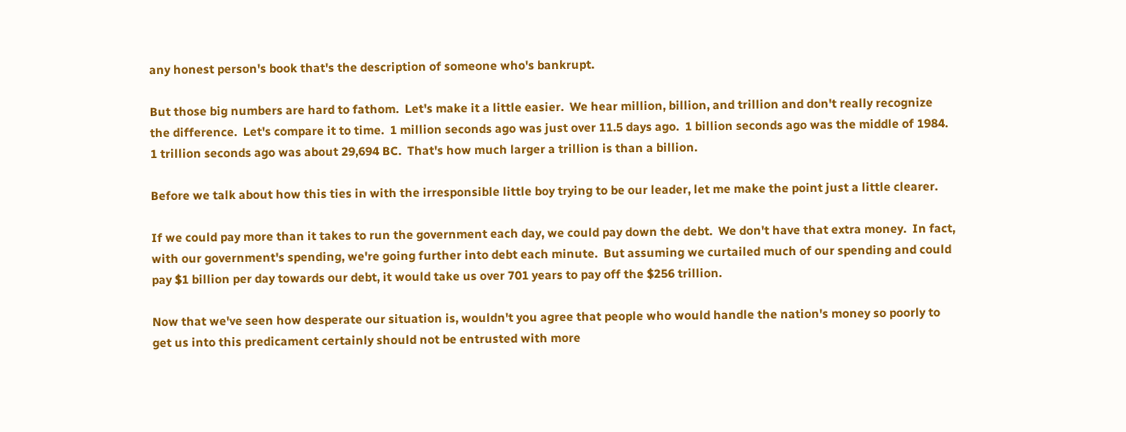any honest person's book that's the description of someone who's bankrupt.

But those big numbers are hard to fathom.  Let's make it a little easier.  We hear million, billion, and trillion and don't really recognize the difference.  Let's compare it to time.  1 million seconds ago was just over 11.5 days ago.  1 billion seconds ago was the middle of 1984.  1 trillion seconds ago was about 29,694 BC.  That's how much larger a trillion is than a billion.

Before we talk about how this ties in with the irresponsible little boy trying to be our leader, let me make the point just a little clearer.

If we could pay more than it takes to run the government each day, we could pay down the debt.  We don't have that extra money.  In fact, with our government's spending, we're going further into debt each minute.  But assuming we curtailed much of our spending and could pay $1 billion per day towards our debt, it would take us over 701 years to pay off the $256 trillion.

Now that we've seen how desperate our situation is, wouldn't you agree that people who would handle the nation's money so poorly to get us into this predicament certainly should not be entrusted with more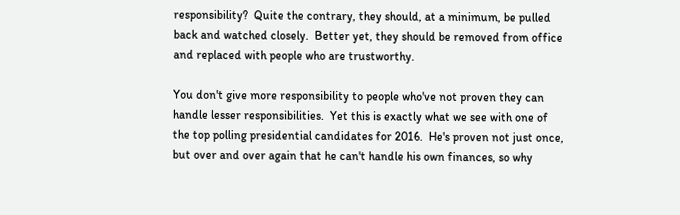responsibility?  Quite the contrary, they should, at a minimum, be pulled back and watched closely.  Better yet, they should be removed from office and replaced with people who are trustworthy.

You don't give more responsibility to people who've not proven they can handle lesser responsibilities.  Yet this is exactly what we see with one of the top polling presidential candidates for 2016.  He's proven not just once, but over and over again that he can't handle his own finances, so why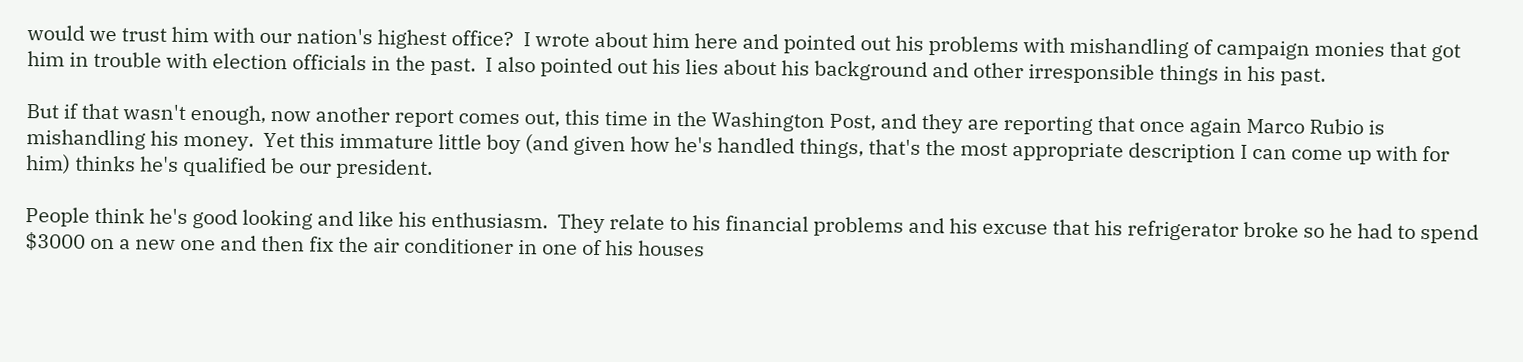would we trust him with our nation's highest office?  I wrote about him here and pointed out his problems with mishandling of campaign monies that got him in trouble with election officials in the past.  I also pointed out his lies about his background and other irresponsible things in his past.

But if that wasn't enough, now another report comes out, this time in the Washington Post, and they are reporting that once again Marco Rubio is mishandling his money.  Yet this immature little boy (and given how he's handled things, that's the most appropriate description I can come up with for him) thinks he's qualified be our president.

People think he's good looking and like his enthusiasm.  They relate to his financial problems and his excuse that his refrigerator broke so he had to spend $3000 on a new one and then fix the air conditioner in one of his houses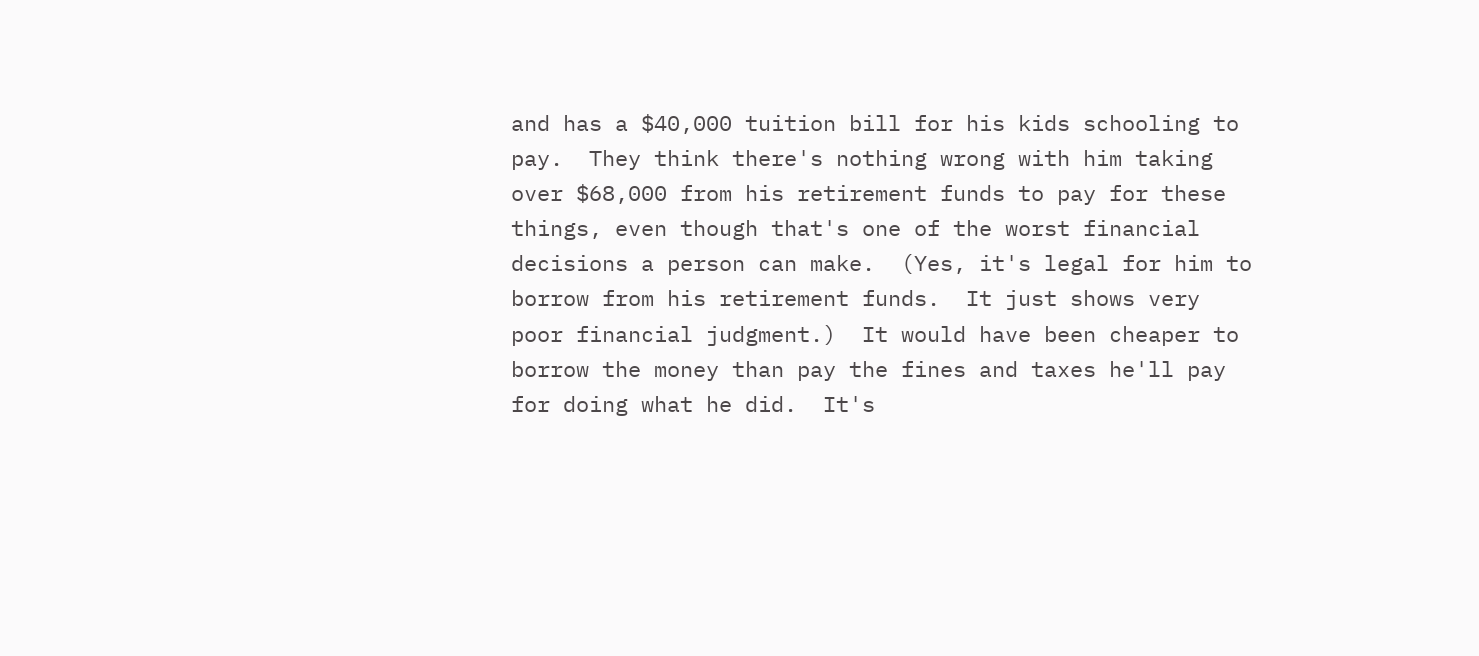and has a $40,000 tuition bill for his kids schooling to pay.  They think there's nothing wrong with him taking over $68,000 from his retirement funds to pay for these things, even though that's one of the worst financial decisions a person can make.  (Yes, it's legal for him to borrow from his retirement funds.  It just shows very poor financial judgment.)  It would have been cheaper to borrow the money than pay the fines and taxes he'll pay for doing what he did.  It's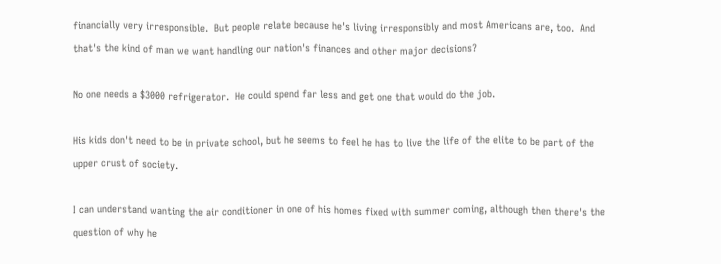financially very irresponsible.  But people relate because he's living irresponsibly and most Americans are, too.  And that's the kind of man we want handling our nation's finances and other major decisions?

No one needs a $3000 refrigerator.  He could spend far less and get one that would do the job.

His kids don't need to be in private school, but he seems to feel he has to live the life of the elite to be part of the upper crust of society.

I can understand wanting the air conditioner in one of his homes fixed with summer coming, although then there's the question of why he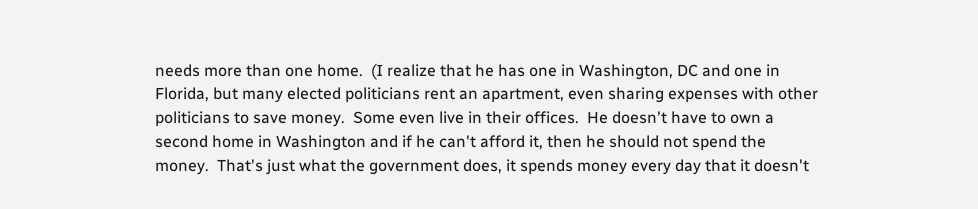needs more than one home.  (I realize that he has one in Washington, DC and one in Florida, but many elected politicians rent an apartment, even sharing expenses with other politicians to save money.  Some even live in their offices.  He doesn't have to own a second home in Washington and if he can't afford it, then he should not spend the money.  That's just what the government does, it spends money every day that it doesn't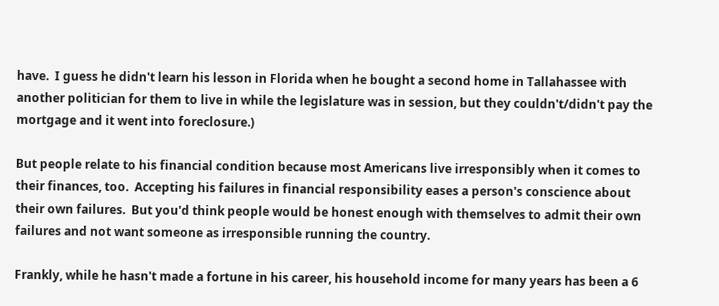have.  I guess he didn't learn his lesson in Florida when he bought a second home in Tallahassee with another politician for them to live in while the legislature was in session, but they couldn't/didn't pay the mortgage and it went into foreclosure.)

But people relate to his financial condition because most Americans live irresponsibly when it comes to their finances, too.  Accepting his failures in financial responsibility eases a person's conscience about their own failures.  But you'd think people would be honest enough with themselves to admit their own failures and not want someone as irresponsible running the country.

Frankly, while he hasn't made a fortune in his career, his household income for many years has been a 6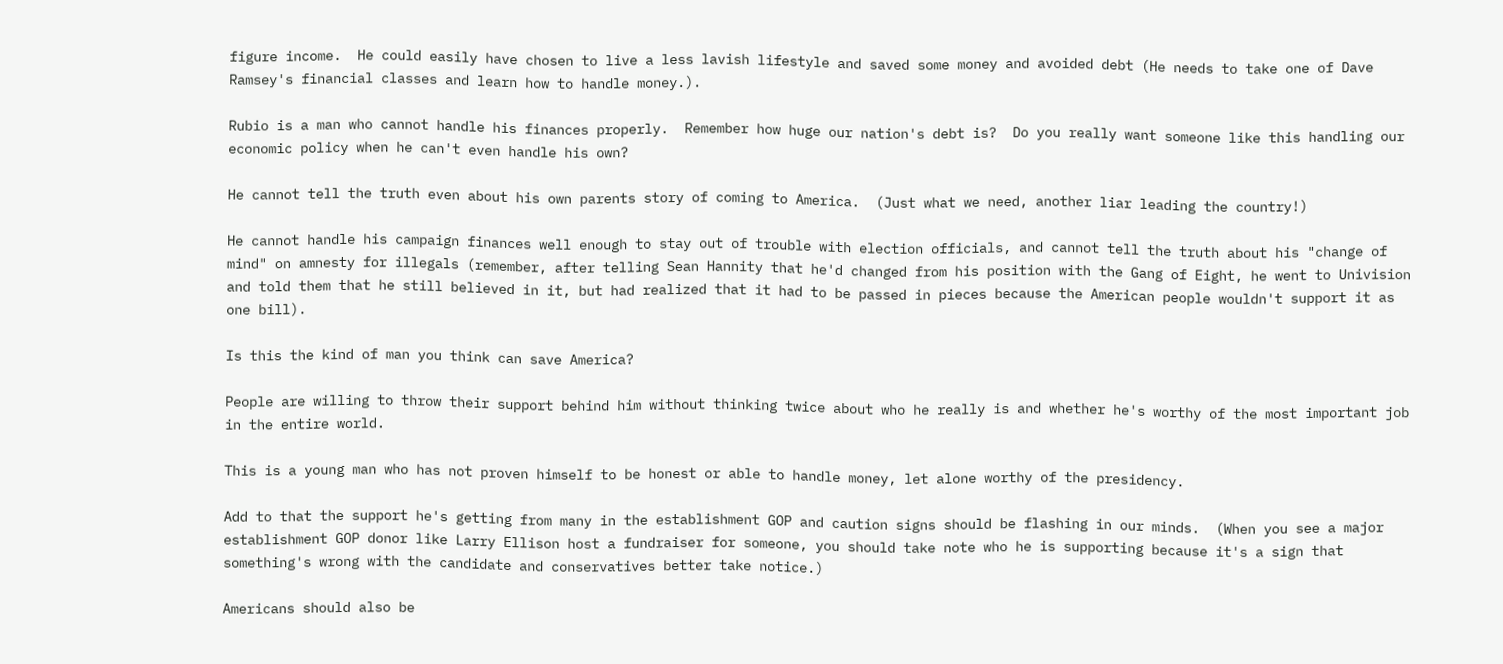figure income.  He could easily have chosen to live a less lavish lifestyle and saved some money and avoided debt (He needs to take one of Dave Ramsey's financial classes and learn how to handle money.).

Rubio is a man who cannot handle his finances properly.  Remember how huge our nation's debt is?  Do you really want someone like this handling our economic policy when he can't even handle his own?

He cannot tell the truth even about his own parents story of coming to America.  (Just what we need, another liar leading the country!)

He cannot handle his campaign finances well enough to stay out of trouble with election officials, and cannot tell the truth about his "change of mind" on amnesty for illegals (remember, after telling Sean Hannity that he'd changed from his position with the Gang of Eight, he went to Univision and told them that he still believed in it, but had realized that it had to be passed in pieces because the American people wouldn't support it as one bill).

Is this the kind of man you think can save America?

People are willing to throw their support behind him without thinking twice about who he really is and whether he's worthy of the most important job in the entire world.

This is a young man who has not proven himself to be honest or able to handle money, let alone worthy of the presidency.

Add to that the support he's getting from many in the establishment GOP and caution signs should be flashing in our minds.  (When you see a major establishment GOP donor like Larry Ellison host a fundraiser for someone, you should take note who he is supporting because it's a sign that something's wrong with the candidate and conservatives better take notice.)

Americans should also be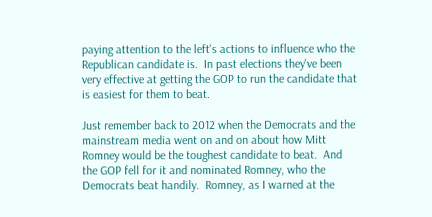paying attention to the left's actions to influence who the Republican candidate is.  In past elections they've been very effective at getting the GOP to run the candidate that is easiest for them to beat.

Just remember back to 2012 when the Democrats and the mainstream media went on and on about how Mitt Romney would be the toughest candidate to beat.  And the GOP fell for it and nominated Romney, who the Democrats beat handily.  Romney, as I warned at the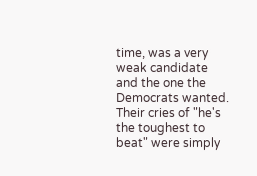time, was a very weak candidate and the one the Democrats wanted.  Their cries of "he's the toughest to beat" were simply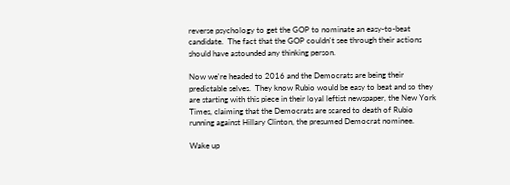reverse psychology to get the GOP to nominate an easy-to-beat candidate.  The fact that the GOP couldn't see through their actions should have astounded any thinking person.

Now we're headed to 2016 and the Democrats are being their predictable selves.  They know Rubio would be easy to beat and so they are starting with this piece in their loyal leftist newspaper, the New York Times, claiming that the Democrats are scared to death of Rubio running against Hillary Clinton, the presumed Democrat nominee.

Wake up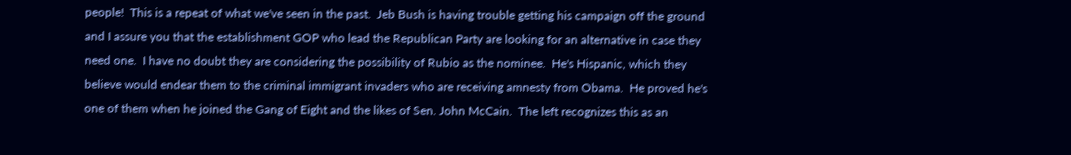people!  This is a repeat of what we've seen in the past.  Jeb Bush is having trouble getting his campaign off the ground and I assure you that the establishment GOP who lead the Republican Party are looking for an alternative in case they need one.  I have no doubt they are considering the possibility of Rubio as the nominee.  He's Hispanic, which they believe would endear them to the criminal immigrant invaders who are receiving amnesty from Obama.  He proved he's one of them when he joined the Gang of Eight and the likes of Sen. John McCain.  The left recognizes this as an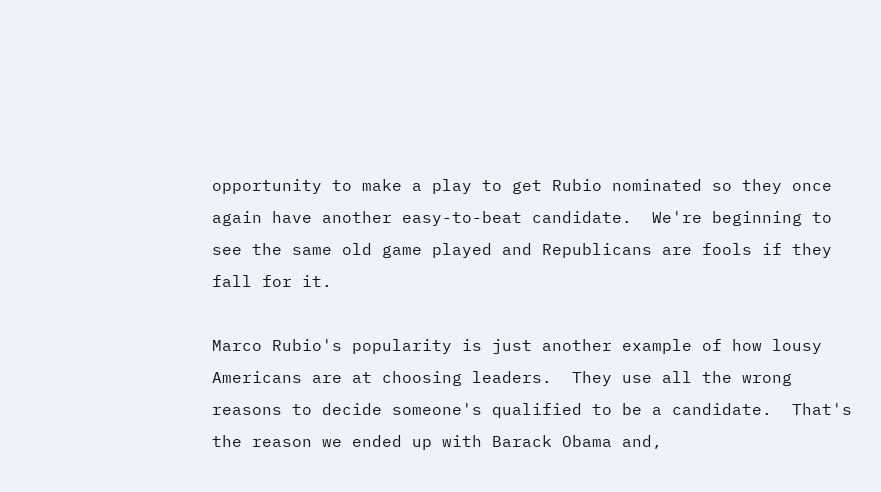opportunity to make a play to get Rubio nominated so they once again have another easy-to-beat candidate.  We're beginning to see the same old game played and Republicans are fools if they fall for it.

Marco Rubio's popularity is just another example of how lousy Americans are at choosing leaders.  They use all the wrong reasons to decide someone's qualified to be a candidate.  That's the reason we ended up with Barack Obama and,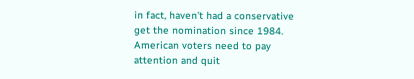in fact, haven't had a conservative get the nomination since 1984.  American voters need to pay attention and quit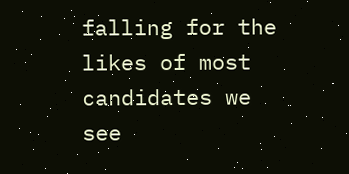falling for the likes of most candidates we see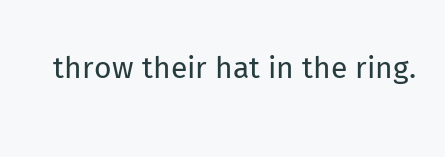throw their hat in the ring.